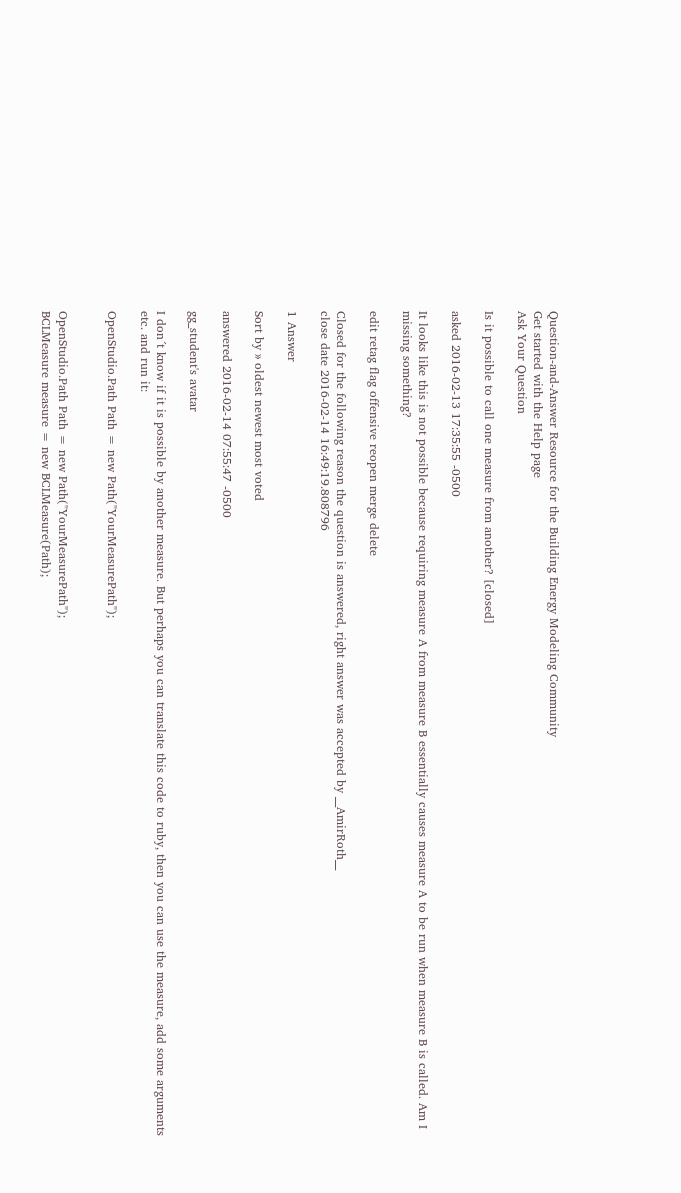Question-and-Answer Resource for the Building Energy Modeling Community
Get started with the Help page
Ask Your Question

Is it possible to call one measure from another? [closed]

asked 2016-02-13 17:35:55 -0500

It looks like this is not possible because requiring measure A from measure B essentially causes measure A to be run when measure B is called. Am I missing something?

edit retag flag offensive reopen merge delete

Closed for the following reason the question is answered, right answer was accepted by __AmirRoth__
close date 2016-02-14 16:49:19.808796

1 Answer

Sort by » oldest newest most voted

answered 2016-02-14 07:55:47 -0500

gg_student's avatar

I don´t know if it is possible by another measure. But perhaps you can translate this code to ruby, then you can use the measure, add some arguments etc. and run it:

OpenStudio.Path Path = new Path("YourMeasurePath");


OpenStudio.Path Path = new Path("YourMeasurePath");
BCLMeasure measure = new BCLMeasure(Path);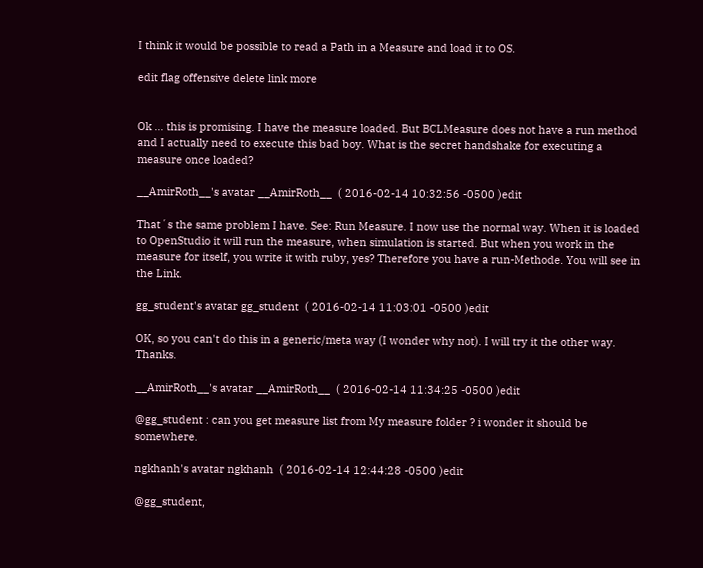I think it would be possible to read a Path in a Measure and load it to OS.

edit flag offensive delete link more


Ok ... this is promising. I have the measure loaded. But BCLMeasure does not have a run method and I actually need to execute this bad boy. What is the secret handshake for executing a measure once loaded?

__AmirRoth__'s avatar __AmirRoth__  ( 2016-02-14 10:32:56 -0500 )edit

That´s the same problem I have. See: Run Measure. I now use the normal way. When it is loaded to OpenStudio it will run the measure, when simulation is started. But when you work in the measure for itself, you write it with ruby, yes? Therefore you have a run-Methode. You will see in the Link.

gg_student's avatar gg_student  ( 2016-02-14 11:03:01 -0500 )edit

OK, so you can't do this in a generic/meta way (I wonder why not). I will try it the other way. Thanks.

__AmirRoth__'s avatar __AmirRoth__  ( 2016-02-14 11:34:25 -0500 )edit

@gg_student : can you get measure list from My measure folder ? i wonder it should be somewhere.

ngkhanh's avatar ngkhanh  ( 2016-02-14 12:44:28 -0500 )edit

@gg_student,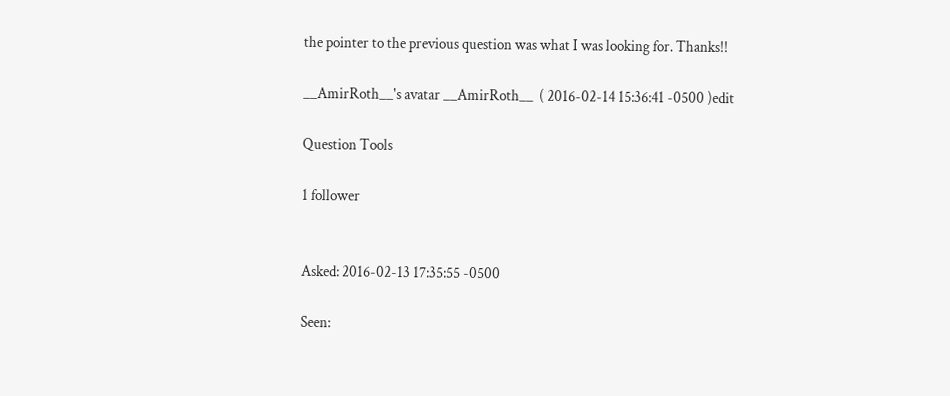the pointer to the previous question was what I was looking for. Thanks!!

__AmirRoth__'s avatar __AmirRoth__  ( 2016-02-14 15:36:41 -0500 )edit

Question Tools

1 follower


Asked: 2016-02-13 17:35:55 -0500

Seen: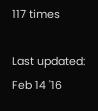117 times

Last updated: Feb 14 '16